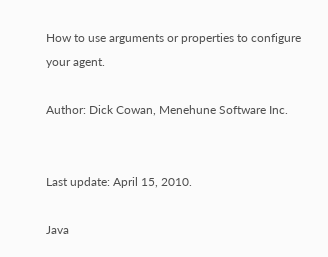How to use arguments or properties to configure your agent.

Author: Dick Cowan, Menehune Software Inc.


Last update: April 15, 2010.

Java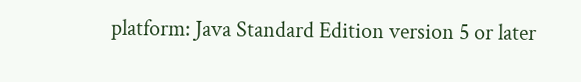platform: Java Standard Edition version 5 or later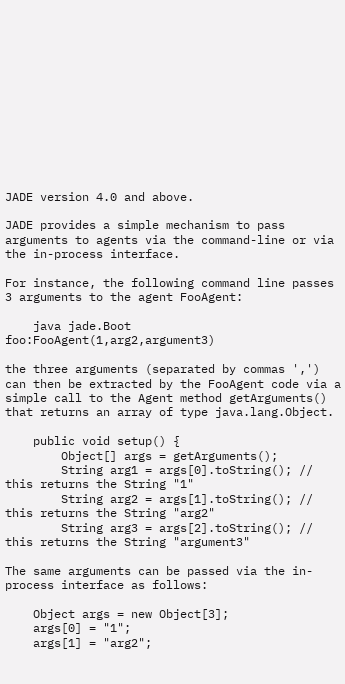JADE version 4.0 and above.

JADE provides a simple mechanism to pass arguments to agents via the command-line or via the in-process interface.

For instance, the following command line passes 3 arguments to the agent FooAgent:

    java jade.Boot foo:FooAgent(1,arg2,argument3)

the three arguments (separated by commas ',') can then be extracted by the FooAgent code via a simple call to the Agent method getArguments() that returns an array of type java.lang.Object.

    public void setup() {
        Object[] args = getArguments();
        String arg1 = args[0].toString(); // this returns the String "1"
        String arg2 = args[1].toString(); // this returns the String "arg2"
        String arg3 = args[2].toString(); // this returns the String "argument3"

The same arguments can be passed via the in-process interface as follows:

    Object args = new Object[3];
    args[0] = "1";
    args[1] = "arg2";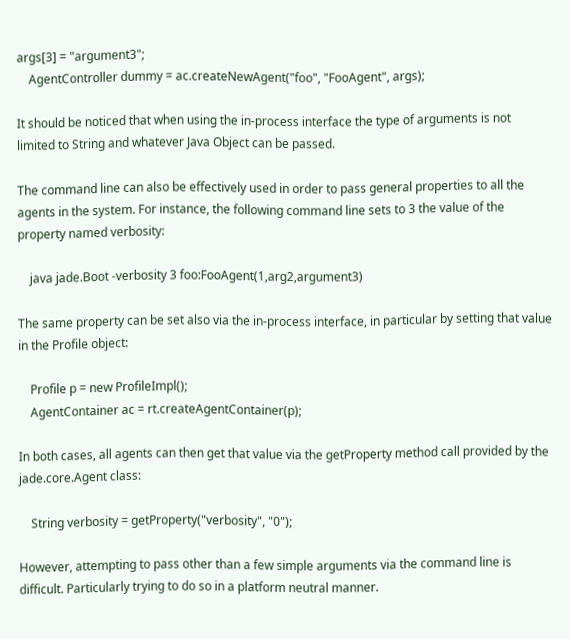args[3] = "argument3";
    AgentController dummy = ac.createNewAgent("foo", "FooAgent", args);

It should be noticed that when using the in-process interface the type of arguments is not limited to String and whatever Java Object can be passed.

The command line can also be effectively used in order to pass general properties to all the agents in the system. For instance, the following command line sets to 3 the value of the property named verbosity:

    java jade.Boot -verbosity 3 foo:FooAgent(1,arg2,argument3)

The same property can be set also via the in-process interface, in particular by setting that value in the Profile object:

    Profile p = new ProfileImpl();
    AgentContainer ac = rt.createAgentContainer(p);

In both cases, all agents can then get that value via the getProperty method call provided by the jade.core.Agent class:

    String verbosity = getProperty("verbosity", "0");

However, attempting to pass other than a few simple arguments via the command line is difficult. Particularly trying to do so in a platform neutral manner.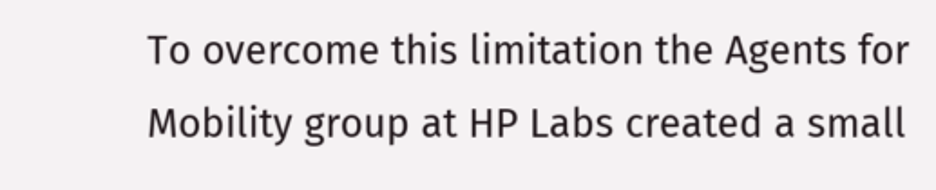To overcome this limitation the Agents for Mobility group at HP Labs created a small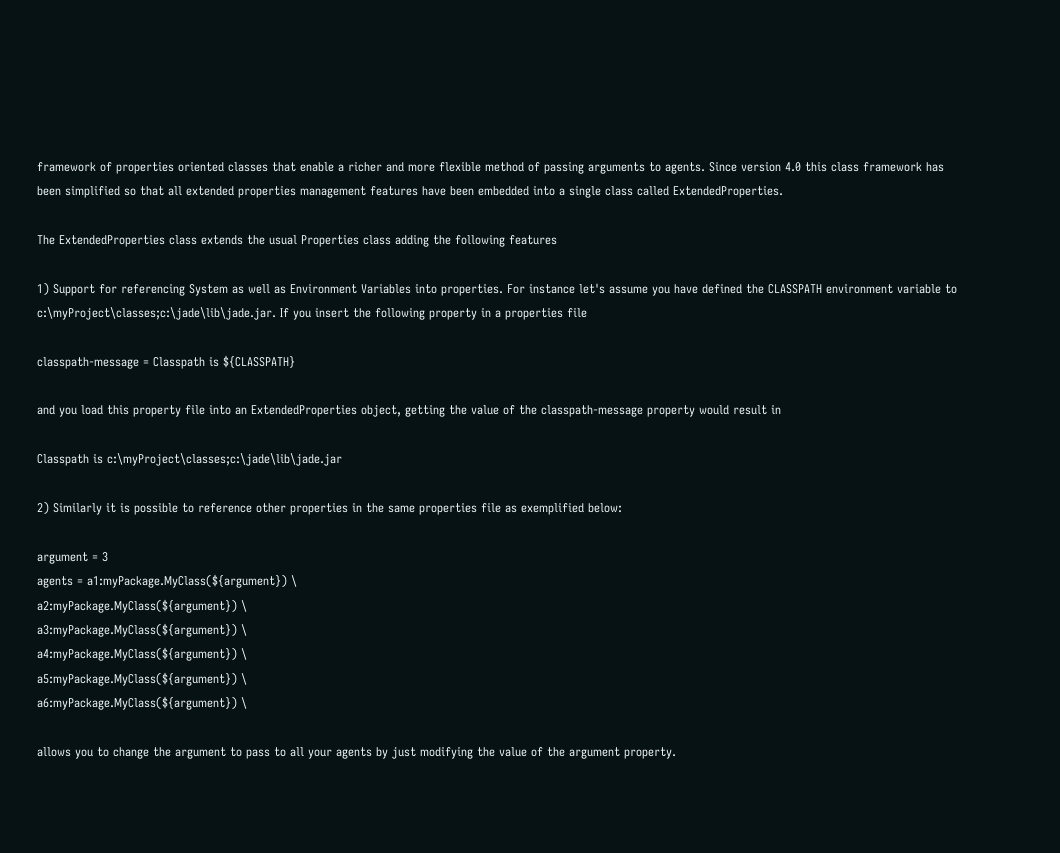framework of properties oriented classes that enable a richer and more flexible method of passing arguments to agents. Since version 4.0 this class framework has been simplified so that all extended properties management features have been embedded into a single class called ExtendedProperties.

The ExtendedProperties class extends the usual Properties class adding the following features

1) Support for referencing System as well as Environment Variables into properties. For instance let's assume you have defined the CLASSPATH environment variable to c:\myProject\classes;c:\jade\lib\jade.jar. If you insert the following property in a properties file

classpath-message = Classpath is ${CLASSPATH}

and you load this property file into an ExtendedProperties object, getting the value of the classpath-message property would result in

Classpath is c:\myProject\classes;c:\jade\lib\jade.jar

2) Similarly it is possible to reference other properties in the same properties file as exemplified below:

argument = 3
agents = a1:myPackage.MyClass(${argument}) \
a2:myPackage.MyClass(${argument}) \
a3:myPackage.MyClass(${argument}) \
a4:myPackage.MyClass(${argument}) \
a5:myPackage.MyClass(${argument}) \
a6:myPackage.MyClass(${argument}) \

allows you to change the argument to pass to all your agents by just modifying the value of the argument property.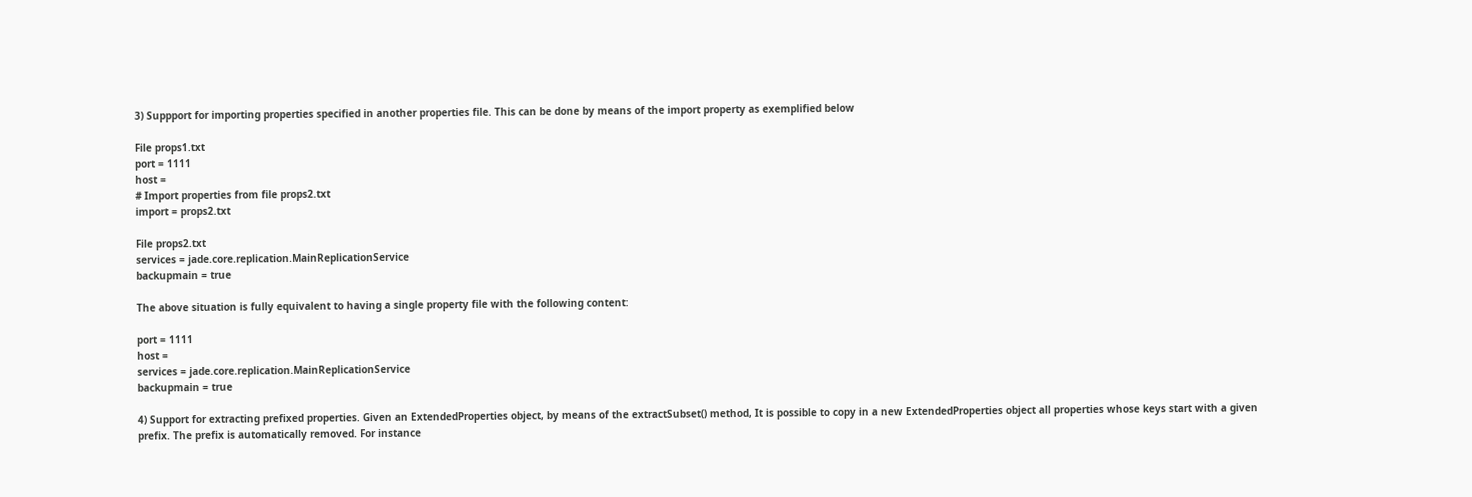3) Suppport for importing properties specified in another properties file. This can be done by means of the import property as exemplified below

File props1.txt
port = 1111
host =
# Import properties from file props2.txt
import = props2.txt

File props2.txt
services = jade.core.replication.MainReplicationService
backupmain = true

The above situation is fully equivalent to having a single property file with the following content:

port = 1111
host =
services = jade.core.replication.MainReplicationService
backupmain = true

4) Support for extracting prefixed properties. Given an ExtendedProperties object, by means of the extractSubset() method, It is possible to copy in a new ExtendedProperties object all properties whose keys start with a given prefix. The prefix is automatically removed. For instance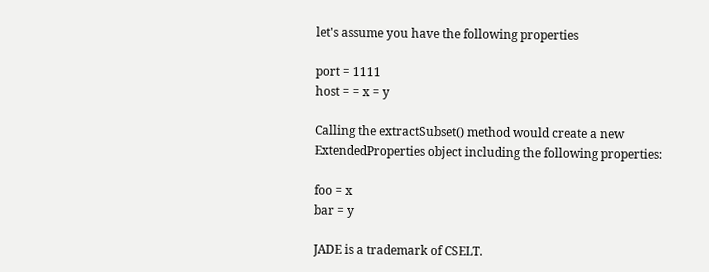let's assume you have the following properties

port = 1111
host = = x = y

Calling the extractSubset() method would create a new ExtendedProperties object including the following properties:

foo = x
bar = y

JADE is a trademark of CSELT.